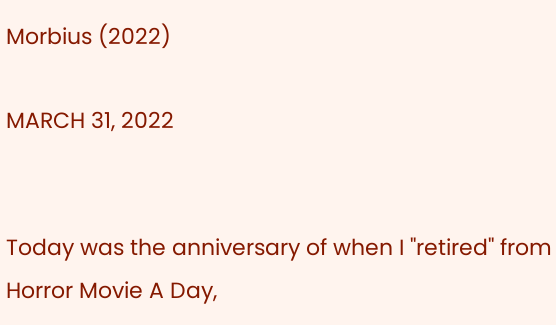Morbius (2022)

MARCH 31, 2022


Today was the anniversary of when I "retired" from Horror Movie A Day,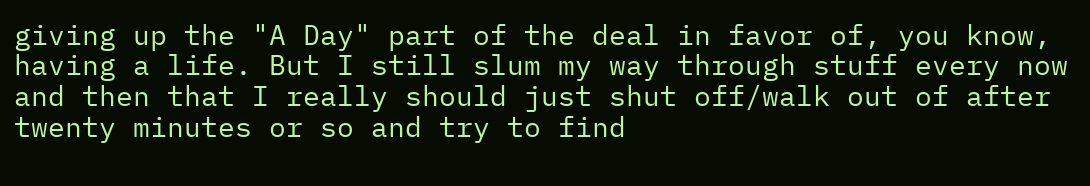giving up the "A Day" part of the deal in favor of, you know, having a life. But I still slum my way through stuff every now and then that I really should just shut off/walk out of after twenty minutes or so and try to find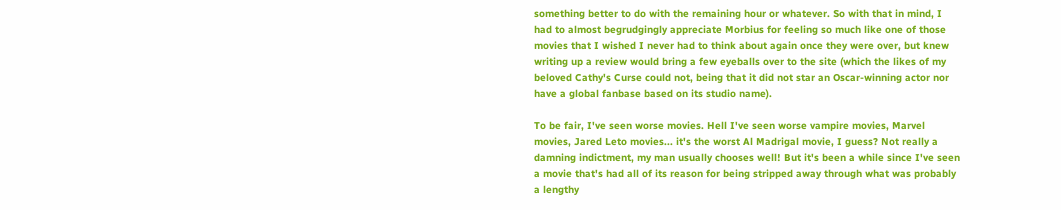something better to do with the remaining hour or whatever. So with that in mind, I had to almost begrudgingly appreciate Morbius for feeling so much like one of those movies that I wished I never had to think about again once they were over, but knew writing up a review would bring a few eyeballs over to the site (which the likes of my beloved Cathy's Curse could not, being that it did not star an Oscar-winning actor nor have a global fanbase based on its studio name).

To be fair, I've seen worse movies. Hell I've seen worse vampire movies, Marvel movies, Jared Leto movies... it's the worst Al Madrigal movie, I guess? Not really a damning indictment, my man usually chooses well! But it's been a while since I've seen a movie that's had all of its reason for being stripped away through what was probably a lengthy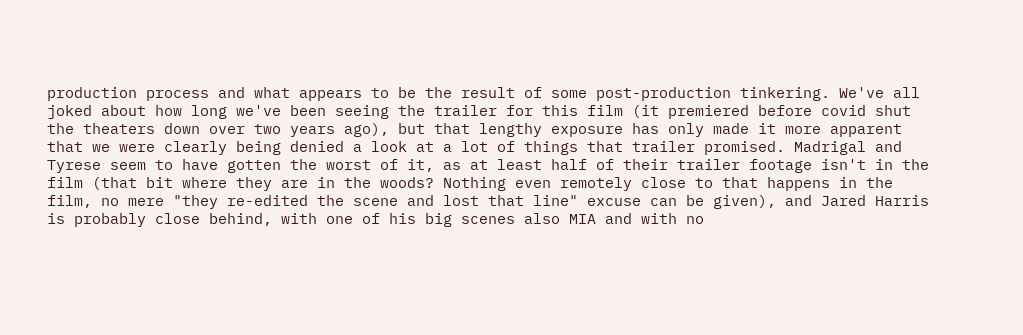production process and what appears to be the result of some post-production tinkering. We've all joked about how long we've been seeing the trailer for this film (it premiered before covid shut the theaters down over two years ago), but that lengthy exposure has only made it more apparent that we were clearly being denied a look at a lot of things that trailer promised. Madrigal and Tyrese seem to have gotten the worst of it, as at least half of their trailer footage isn't in the film (that bit where they are in the woods? Nothing even remotely close to that happens in the film, no mere "they re-edited the scene and lost that line" excuse can be given), and Jared Harris is probably close behind, with one of his big scenes also MIA and with no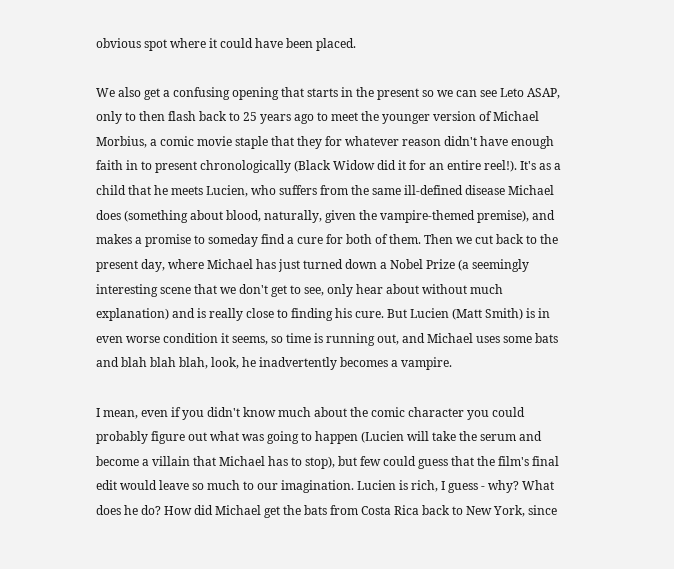obvious spot where it could have been placed.

We also get a confusing opening that starts in the present so we can see Leto ASAP, only to then flash back to 25 years ago to meet the younger version of Michael Morbius, a comic movie staple that they for whatever reason didn't have enough faith in to present chronologically (Black Widow did it for an entire reel!). It's as a child that he meets Lucien, who suffers from the same ill-defined disease Michael does (something about blood, naturally, given the vampire-themed premise), and makes a promise to someday find a cure for both of them. Then we cut back to the present day, where Michael has just turned down a Nobel Prize (a seemingly interesting scene that we don't get to see, only hear about without much explanation) and is really close to finding his cure. But Lucien (Matt Smith) is in even worse condition it seems, so time is running out, and Michael uses some bats and blah blah blah, look, he inadvertently becomes a vampire.

I mean, even if you didn't know much about the comic character you could probably figure out what was going to happen (Lucien will take the serum and become a villain that Michael has to stop), but few could guess that the film's final edit would leave so much to our imagination. Lucien is rich, I guess - why? What does he do? How did Michael get the bats from Costa Rica back to New York, since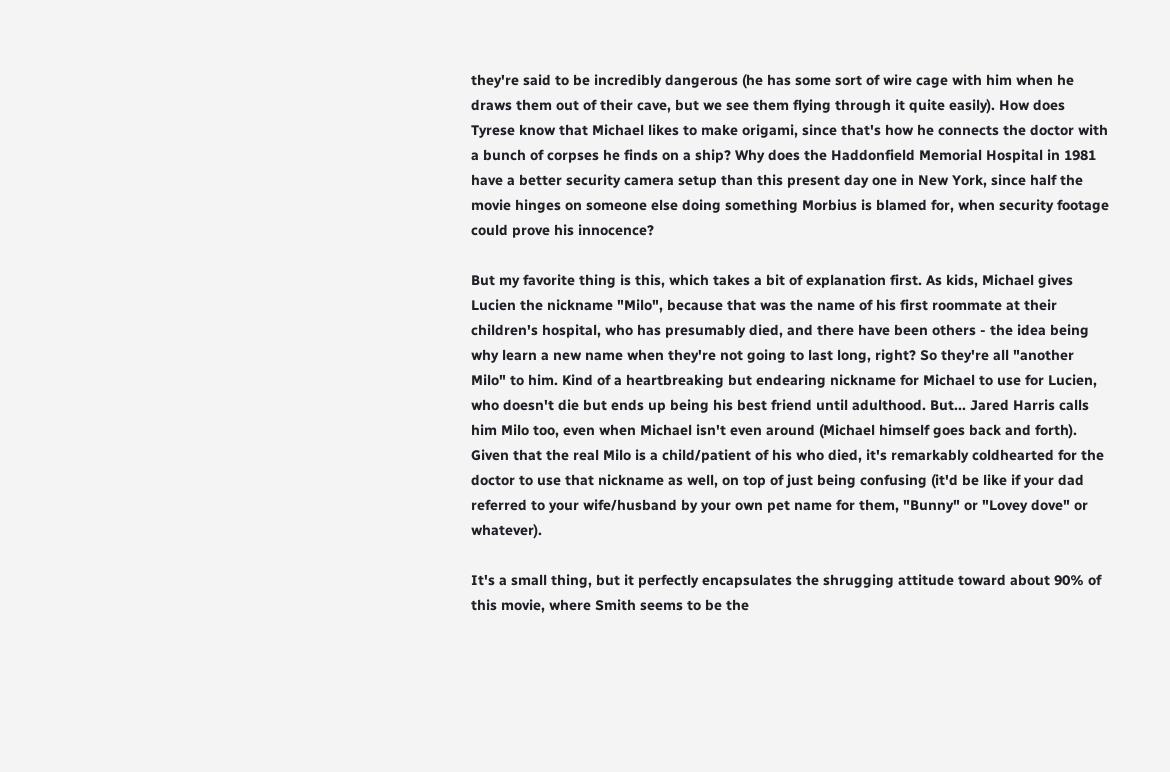they're said to be incredibly dangerous (he has some sort of wire cage with him when he draws them out of their cave, but we see them flying through it quite easily). How does Tyrese know that Michael likes to make origami, since that's how he connects the doctor with a bunch of corpses he finds on a ship? Why does the Haddonfield Memorial Hospital in 1981 have a better security camera setup than this present day one in New York, since half the movie hinges on someone else doing something Morbius is blamed for, when security footage could prove his innocence?

But my favorite thing is this, which takes a bit of explanation first. As kids, Michael gives Lucien the nickname "Milo", because that was the name of his first roommate at their children's hospital, who has presumably died, and there have been others - the idea being why learn a new name when they're not going to last long, right? So they're all "another Milo" to him. Kind of a heartbreaking but endearing nickname for Michael to use for Lucien, who doesn't die but ends up being his best friend until adulthood. But... Jared Harris calls him Milo too, even when Michael isn't even around (Michael himself goes back and forth). Given that the real Milo is a child/patient of his who died, it's remarkably coldhearted for the doctor to use that nickname as well, on top of just being confusing (it'd be like if your dad referred to your wife/husband by your own pet name for them, "Bunny" or "Lovey dove" or whatever).

It's a small thing, but it perfectly encapsulates the shrugging attitude toward about 90% of this movie, where Smith seems to be the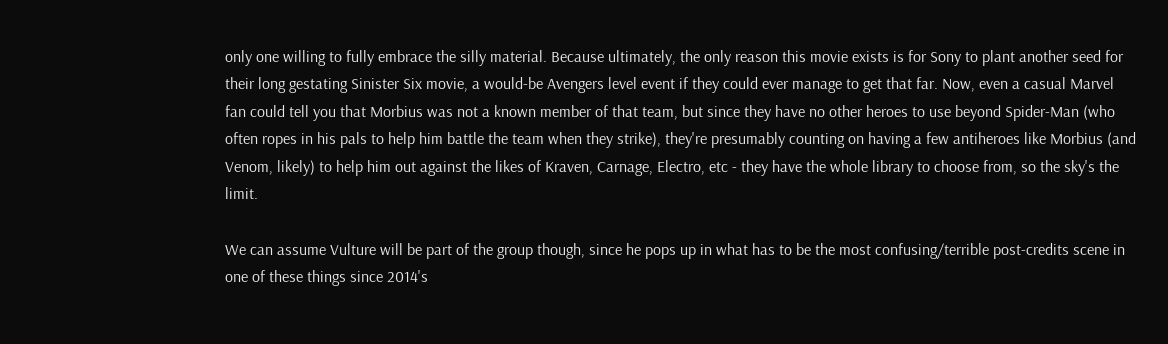only one willing to fully embrace the silly material. Because ultimately, the only reason this movie exists is for Sony to plant another seed for their long gestating Sinister Six movie, a would-be Avengers level event if they could ever manage to get that far. Now, even a casual Marvel fan could tell you that Morbius was not a known member of that team, but since they have no other heroes to use beyond Spider-Man (who often ropes in his pals to help him battle the team when they strike), they're presumably counting on having a few antiheroes like Morbius (and Venom, likely) to help him out against the likes of Kraven, Carnage, Electro, etc - they have the whole library to choose from, so the sky's the limit.

We can assume Vulture will be part of the group though, since he pops up in what has to be the most confusing/terrible post-credits scene in one of these things since 2014's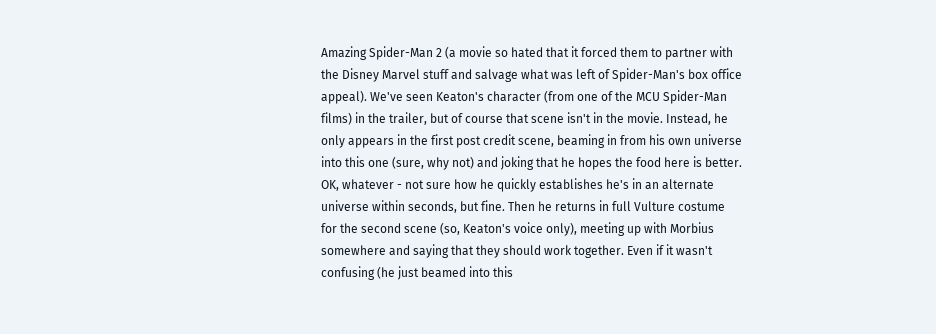Amazing Spider-Man 2 (a movie so hated that it forced them to partner with the Disney Marvel stuff and salvage what was left of Spider-Man's box office appeal). We've seen Keaton's character (from one of the MCU Spider-Man films) in the trailer, but of course that scene isn't in the movie. Instead, he only appears in the first post credit scene, beaming in from his own universe into this one (sure, why not) and joking that he hopes the food here is better. OK, whatever - not sure how he quickly establishes he's in an alternate universe within seconds, but fine. Then he returns in full Vulture costume for the second scene (so, Keaton's voice only), meeting up with Morbius somewhere and saying that they should work together. Even if it wasn't confusing (he just beamed into this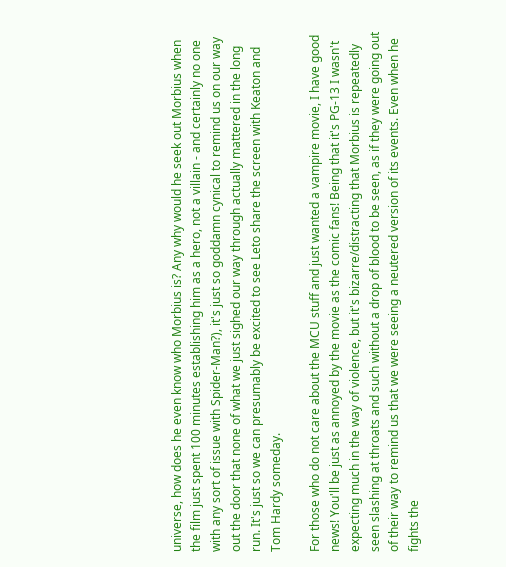universe, how does he even know who Morbius is? Any why would he seek out Morbius when the film just spent 100 minutes establishing him as a hero, not a villain - and certainly no one with any sort of issue with Spider-Man?), it's just so goddamn cynical to remind us on our way out the door that none of what we just sighed our way through actually mattered in the long run. It's just so we can presumably be excited to see Leto share the screen with Keaton and Tom Hardy someday.

For those who do not care about the MCU stuff and just wanted a vampire movie, I have good news! You'll be just as annoyed by the movie as the comic fans! Being that it's PG-13 I wasn't expecting much in the way of violence, but it's bizarre/distracting that Morbius is repeatedly seen slashing at throats and such without a drop of blood to be seen, as if they were going out of their way to remind us that we were seeing a neutered version of its events. Even when he fights the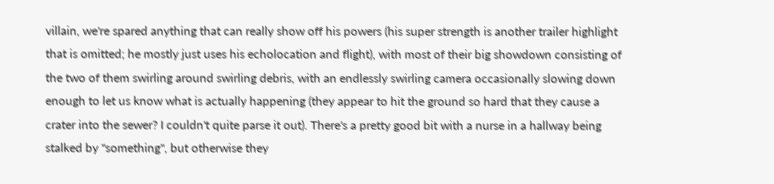villain, we're spared anything that can really show off his powers (his super strength is another trailer highlight that is omitted; he mostly just uses his echolocation and flight), with most of their big showdown consisting of the two of them swirling around swirling debris, with an endlessly swirling camera occasionally slowing down enough to let us know what is actually happening (they appear to hit the ground so hard that they cause a crater into the sewer? I couldn't quite parse it out). There's a pretty good bit with a nurse in a hallway being stalked by "something", but otherwise they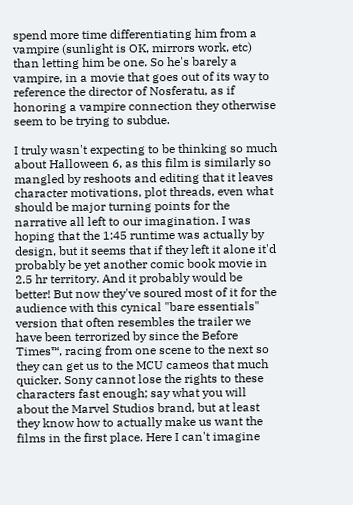spend more time differentiating him from a vampire (sunlight is OK, mirrors work, etc) than letting him be one. So he's barely a vampire, in a movie that goes out of its way to reference the director of Nosferatu, as if honoring a vampire connection they otherwise seem to be trying to subdue.

I truly wasn't expecting to be thinking so much about Halloween 6, as this film is similarly so mangled by reshoots and editing that it leaves character motivations, plot threads, even what should be major turning points for the narrative all left to our imagination. I was hoping that the 1:45 runtime was actually by design, but it seems that if they left it alone it'd probably be yet another comic book movie in 2.5 hr territory. And it probably would be better! But now they've soured most of it for the audience with this cynical "bare essentials" version that often resembles the trailer we have been terrorized by since the Before Times™, racing from one scene to the next so they can get us to the MCU cameos that much quicker. Sony cannot lose the rights to these characters fast enough; say what you will about the Marvel Studios brand, but at least they know how to actually make us want the films in the first place. Here I can't imagine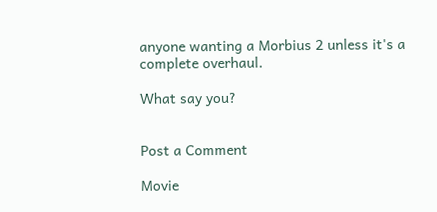anyone wanting a Morbius 2 unless it's a complete overhaul.

What say you?


Post a Comment

Movie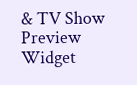& TV Show Preview Widget